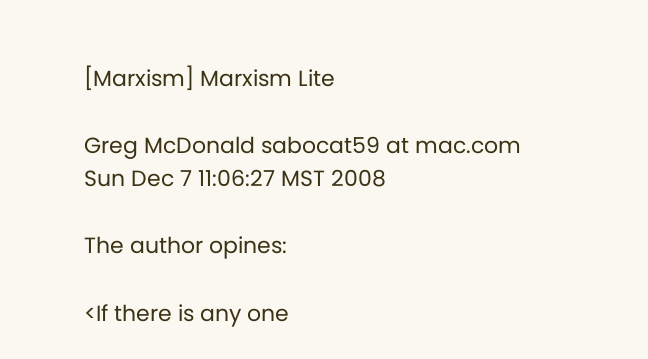[Marxism] Marxism Lite

Greg McDonald sabocat59 at mac.com
Sun Dec 7 11:06:27 MST 2008

The author opines:

<If there is any one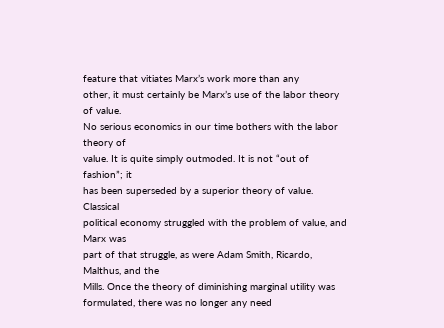feature that vitiates Marx’s work more than any
other, it must certainly be Marx’s use of the labor theory of value.
No serious economics in our time bothers with the labor theory of
value. It is quite simply outmoded. It is not “out of fashion”; it
has been superseded by a superior theory of value. Classical
political economy struggled with the problem of value, and Marx was
part of that struggle, as were Adam Smith, Ricardo, Malthus, and the
Mills. Once the theory of diminishing marginal utility was
formulated, there was no longer any need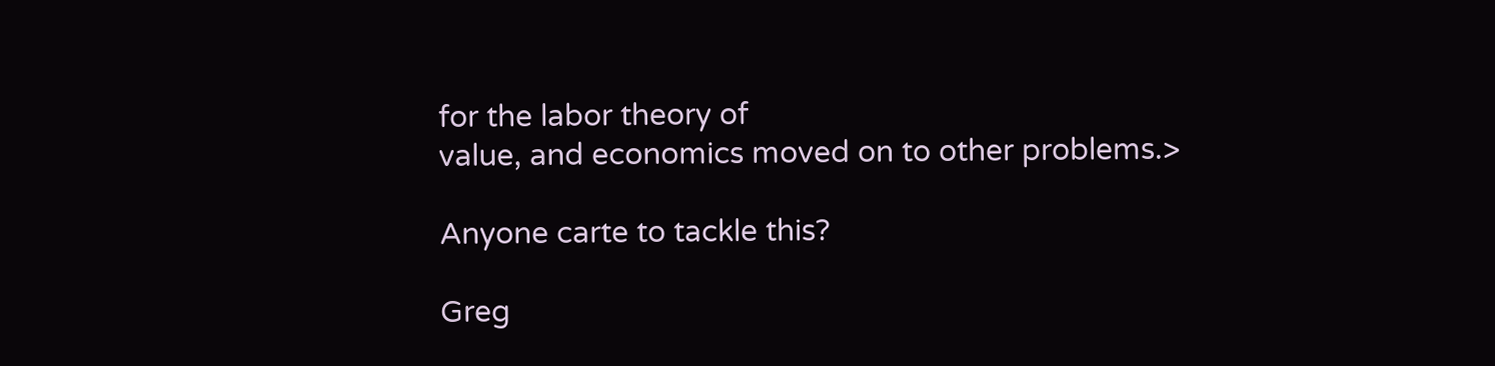for the labor theory of
value, and economics moved on to other problems.>

Anyone carte to tackle this?

Greg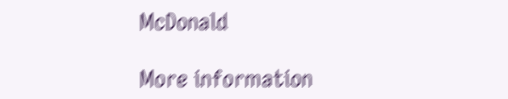McDonald

More information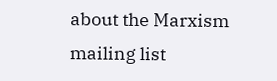about the Marxism mailing list